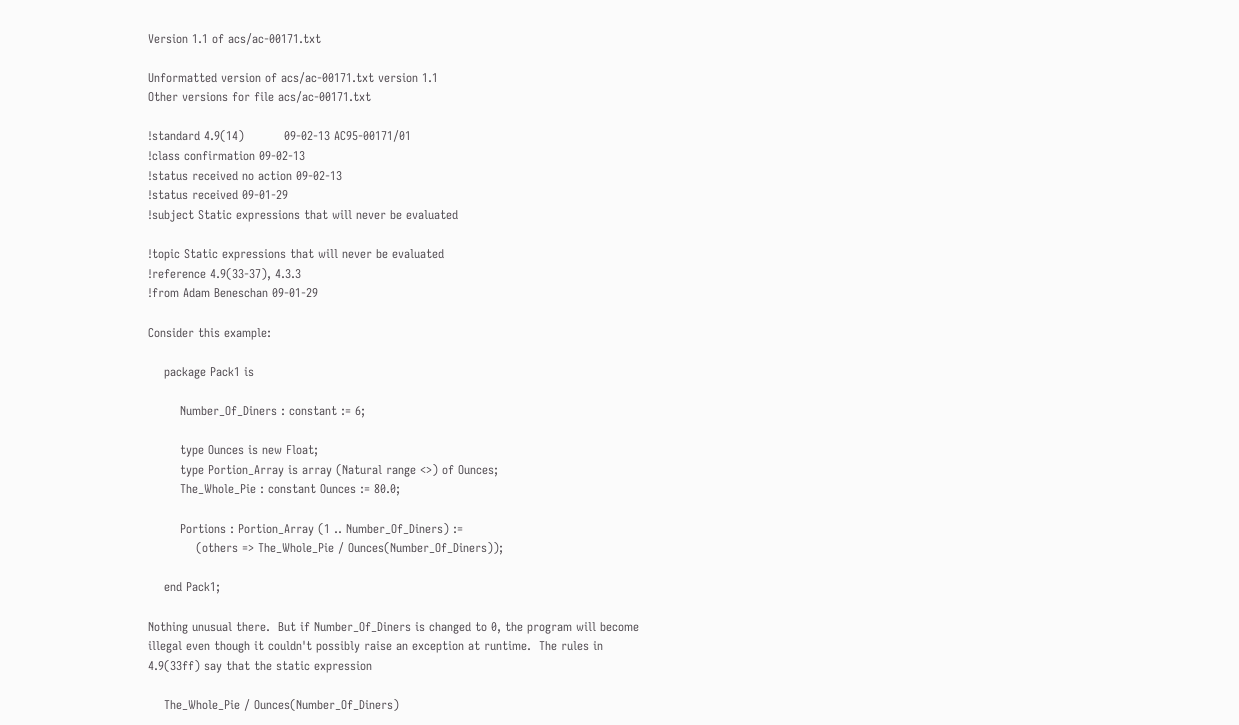Version 1.1 of acs/ac-00171.txt

Unformatted version of acs/ac-00171.txt version 1.1
Other versions for file acs/ac-00171.txt

!standard 4.9(14)          09-02-13 AC95-00171/01
!class confirmation 09-02-13
!status received no action 09-02-13
!status received 09-01-29
!subject Static expressions that will never be evaluated

!topic Static expressions that will never be evaluated
!reference 4.9(33-37), 4.3.3
!from Adam Beneschan 09-01-29

Consider this example:

    package Pack1 is

        Number_Of_Diners : constant := 6;

        type Ounces is new Float;
        type Portion_Array is array (Natural range <>) of Ounces;
        The_Whole_Pie : constant Ounces := 80.0;

        Portions : Portion_Array (1 .. Number_Of_Diners) :=
            (others => The_Whole_Pie / Ounces(Number_Of_Diners));

    end Pack1;

Nothing unusual there.  But if Number_Of_Diners is changed to 0, the program will become illegal even though it couldn't possibly raise an exception at runtime.  The rules in 4.9(33ff) say that the static expression

    The_Whole_Pie / Ounces(Number_Of_Diners)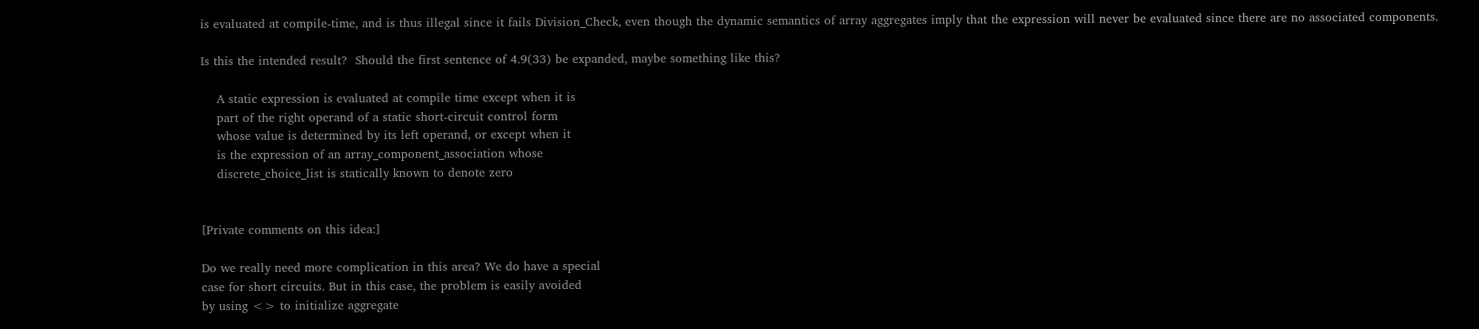is evaluated at compile-time, and is thus illegal since it fails Division_Check, even though the dynamic semantics of array aggregates imply that the expression will never be evaluated since there are no associated components.

Is this the intended result?  Should the first sentence of 4.9(33) be expanded, maybe something like this?

    A static expression is evaluated at compile time except when it is
    part of the right operand of a static short-circuit control form
    whose value is determined by its left operand, or except when it
    is the expression of an array_component_association whose
    discrete_choice_list is statically known to denote zero


[Private comments on this idea:]

Do we really need more complication in this area? We do have a special
case for short circuits. But in this case, the problem is easily avoided
by using <> to initialize aggregate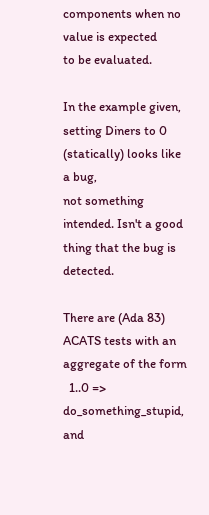components when no value is expected
to be evaluated.

In the example given, setting Diners to 0 (statically) looks like a bug,
not something intended. Isn't a good thing that the bug is detected.

There are (Ada 83) ACATS tests with an aggregate of the form
  1..0 => do_something_stupid, and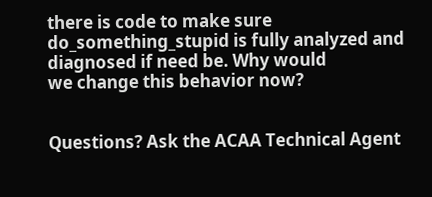there is code to make sure
do_something_stupid is fully analyzed and diagnosed if need be. Why would
we change this behavior now?


Questions? Ask the ACAA Technical Agent